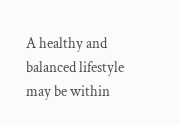A healthy and balanced lifestyle may be within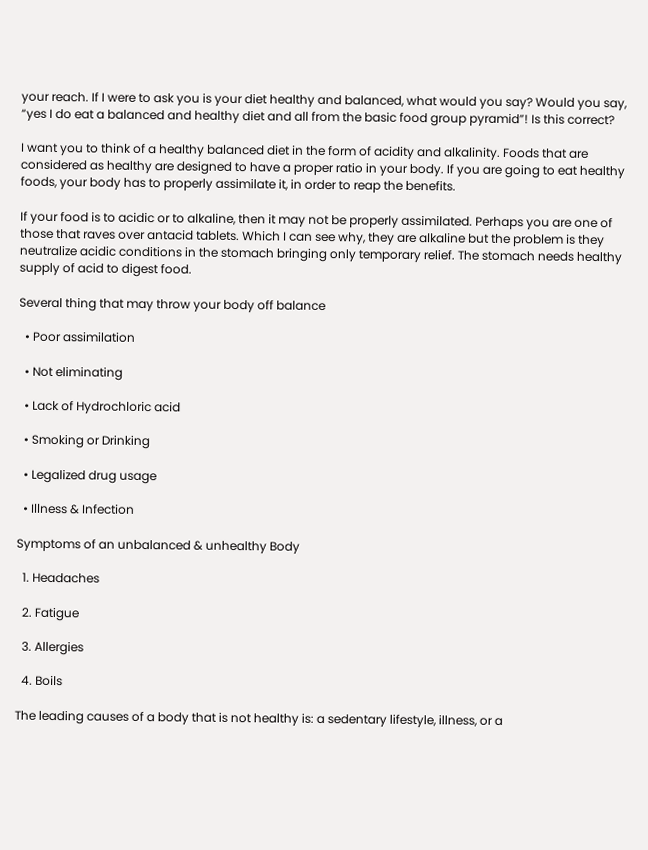your reach. If I were to ask you is your diet healthy and balanced, what would you say? Would you say, “yes I do eat a balanced and healthy diet and all from the basic food group pyramid”! Is this correct?

I want you to think of a healthy balanced diet in the form of acidity and alkalinity. Foods that are considered as healthy are designed to have a proper ratio in your body. If you are going to eat healthy foods, your body has to properly assimilate it, in order to reap the benefits.

If your food is to acidic or to alkaline, then it may not be properly assimilated. Perhaps you are one of those that raves over antacid tablets. Which I can see why, they are alkaline but the problem is they neutralize acidic conditions in the stomach bringing only temporary relief. The stomach needs healthy supply of acid to digest food.

Several thing that may throw your body off balance

  • Poor assimilation

  • Not eliminating

  • Lack of Hydrochloric acid

  • Smoking or Drinking

  • Legalized drug usage

  • Illness & Infection

Symptoms of an unbalanced & unhealthy Body

  1. Headaches

  2. Fatigue

  3. Allergies

  4. Boils

The leading causes of a body that is not healthy is: a sedentary lifestyle, illness, or a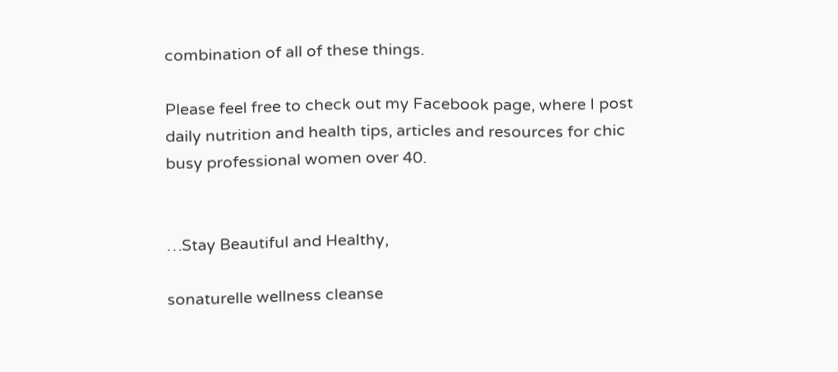combination of all of these things.

Please feel free to check out my Facebook page, where I post daily nutrition and health tips, articles and resources for chic busy professional women over 40.


…Stay Beautiful and Healthy,

sonaturelle wellness cleanse